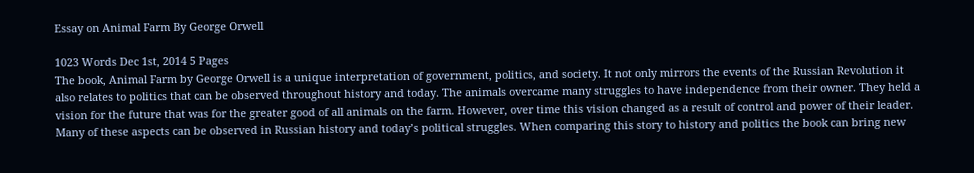Essay on Animal Farm By George Orwell

1023 Words Dec 1st, 2014 5 Pages
The book, Animal Farm by George Orwell is a unique interpretation of government, politics, and society. It not only mirrors the events of the Russian Revolution it also relates to politics that can be observed throughout history and today. The animals overcame many struggles to have independence from their owner. They held a vision for the future that was for the greater good of all animals on the farm. However, over time this vision changed as a result of control and power of their leader. Many of these aspects can be observed in Russian history and today’s political struggles. When comparing this story to history and politics the book can bring new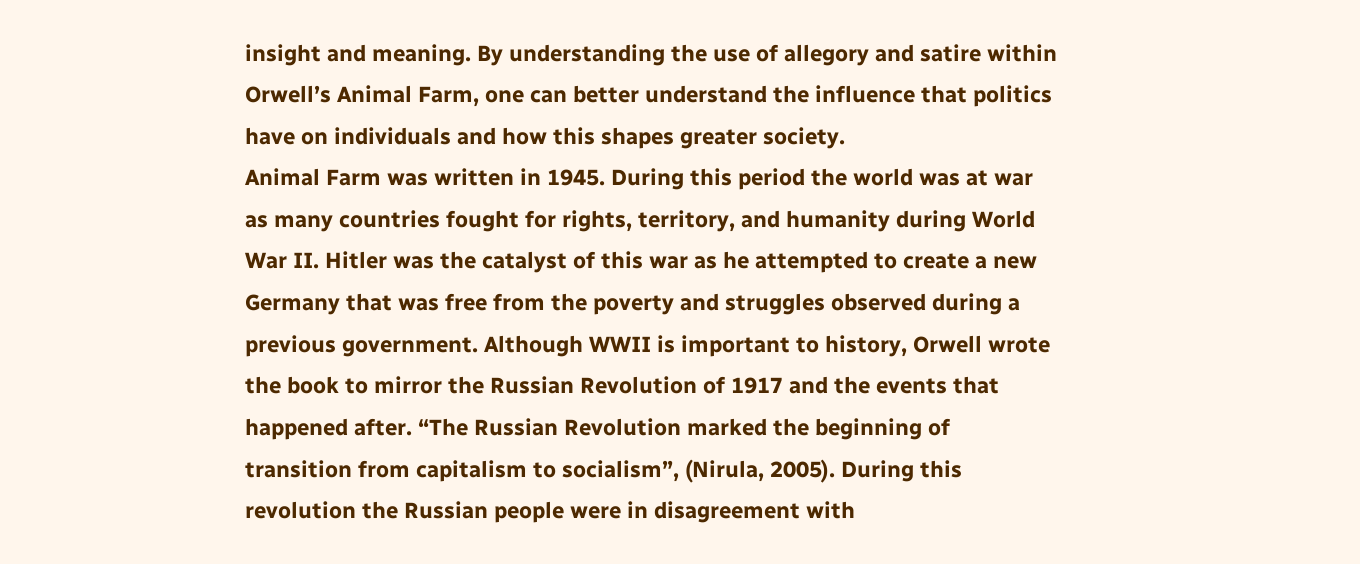insight and meaning. By understanding the use of allegory and satire within Orwell’s Animal Farm, one can better understand the influence that politics have on individuals and how this shapes greater society.
Animal Farm was written in 1945. During this period the world was at war as many countries fought for rights, territory, and humanity during World War II. Hitler was the catalyst of this war as he attempted to create a new Germany that was free from the poverty and struggles observed during a previous government. Although WWII is important to history, Orwell wrote the book to mirror the Russian Revolution of 1917 and the events that happened after. “The Russian Revolution marked the beginning of transition from capitalism to socialism”, (Nirula, 2005). During this revolution the Russian people were in disagreement with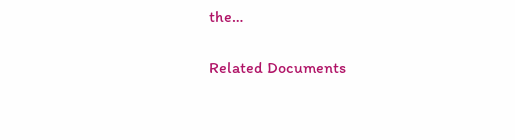the…

Related Documents